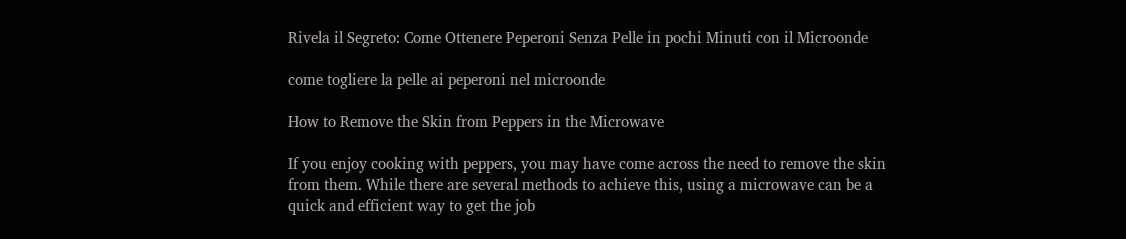Rivela il Segreto: Come Ottenere Peperoni Senza Pelle in pochi Minuti con il Microonde

come togliere la pelle ai peperoni nel microonde

How to Remove the Skin from Peppers in the Microwave

If you enjoy cooking with peppers, you may have come across the need to remove the skin from them. While there are several methods to achieve this, using a microwave can be a quick and efficient way to get the job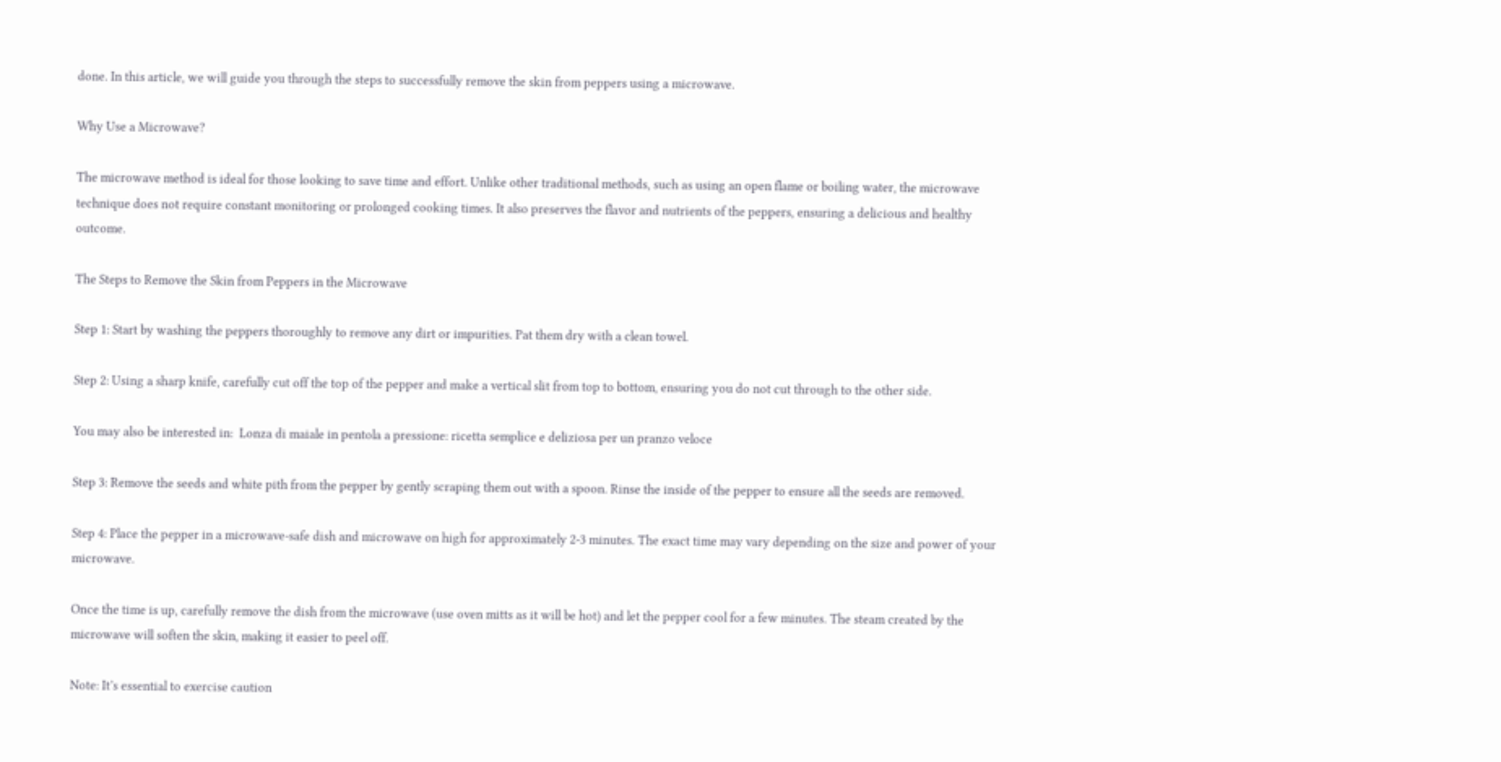done. In this article, we will guide you through the steps to successfully remove the skin from peppers using a microwave.

Why Use a Microwave?

The microwave method is ideal for those looking to save time and effort. Unlike other traditional methods, such as using an open flame or boiling water, the microwave technique does not require constant monitoring or prolonged cooking times. It also preserves the flavor and nutrients of the peppers, ensuring a delicious and healthy outcome.

The Steps to Remove the Skin from Peppers in the Microwave

Step 1: Start by washing the peppers thoroughly to remove any dirt or impurities. Pat them dry with a clean towel.

Step 2: Using a sharp knife, carefully cut off the top of the pepper and make a vertical slit from top to bottom, ensuring you do not cut through to the other side.

You may also be interested in:  Lonza di maiale in pentola a pressione: ricetta semplice e deliziosa per un pranzo veloce

Step 3: Remove the seeds and white pith from the pepper by gently scraping them out with a spoon. Rinse the inside of the pepper to ensure all the seeds are removed.

Step 4: Place the pepper in a microwave-safe dish and microwave on high for approximately 2-3 minutes. The exact time may vary depending on the size and power of your microwave.

Once the time is up, carefully remove the dish from the microwave (use oven mitts as it will be hot) and let the pepper cool for a few minutes. The steam created by the microwave will soften the skin, making it easier to peel off.

Note: It’s essential to exercise caution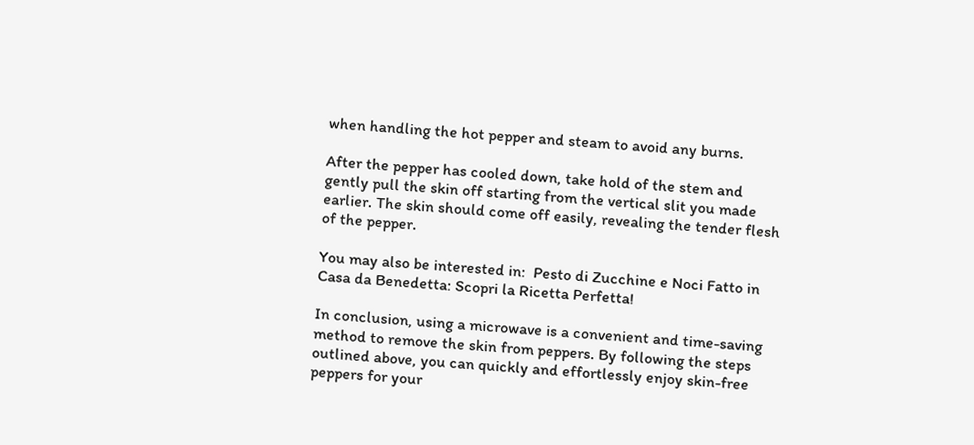when handling the hot pepper and steam to avoid any burns.

After the pepper has cooled down, take hold of the stem and gently pull the skin off starting from the vertical slit you made earlier. The skin should come off easily, revealing the tender flesh of the pepper.

You may also be interested in:  Pesto di Zucchine e Noci Fatto in Casa da Benedetta: Scopri la Ricetta Perfetta!

In conclusion, using a microwave is a convenient and time-saving method to remove the skin from peppers. By following the steps outlined above, you can quickly and effortlessly enjoy skin-free peppers for your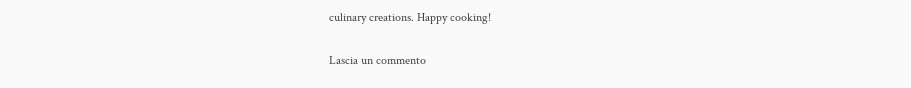culinary creations. Happy cooking!

Lascia un commento